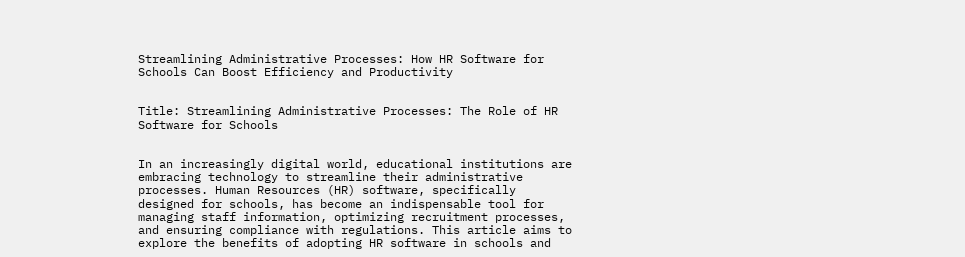Streamlining Administrative Processes: How HR Software for Schools Can Boost Efficiency and Productivity


Title: Streamlining Administrative Processes: The Role of HR Software for Schools


In an increasingly digital world, educational institutions are embracing technology to streamline their administrative processes. Human Resources (HR) software, specifically designed for schools, has become an indispensable tool for managing staff information, optimizing recruitment processes, and ensuring compliance with regulations. This article aims to explore the benefits of adopting HR software in schools and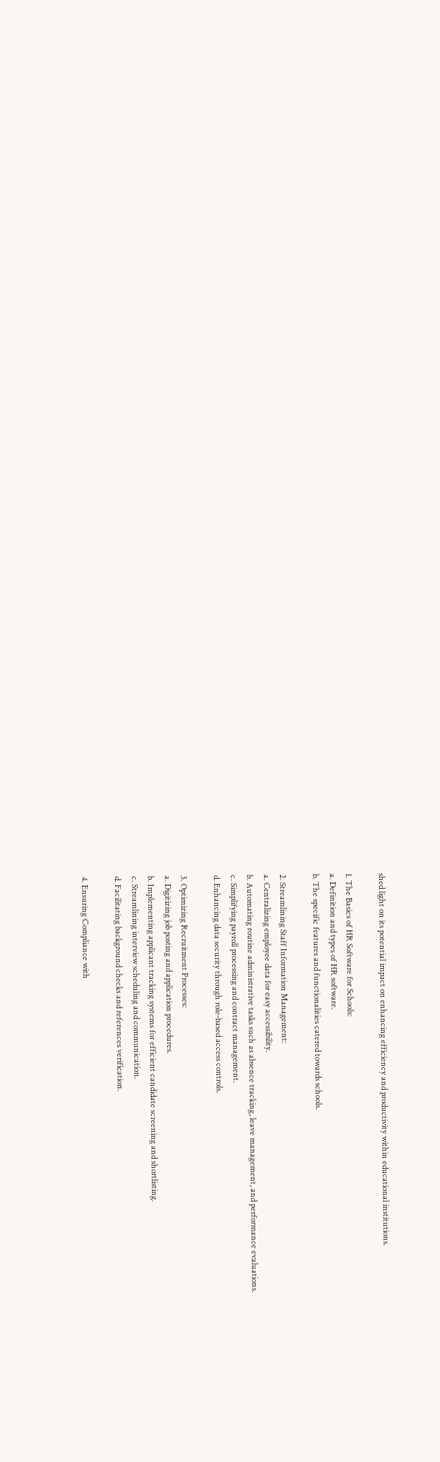shed light on its potential impact on enhancing efficiency and productivity within educational institutions.

1. The Basics of HR Software for Schools:
a. Definition and types of HR software.
b. The specific features and functionalities catered towards schools.

2. Streamlining Staff Information Management:
a. Centralizing employee data for easy accessibility.
b. Automating routine administrative tasks such as absence tracking, leave management, and performance evaluations.
c. Simplifying payroll processing and contract management.
d. Enhancing data security through role-based access controls.

3. Optimizing Recruitment Processes:
a. Digitizing job posting and application procedures.
b. Implementing applicant tracking systems for efficient candidate screening and shortlisting.
c. Streamlining interview scheduling and communication.
d. Facilitating background checks and references verification.

4. Ensuring Compliance with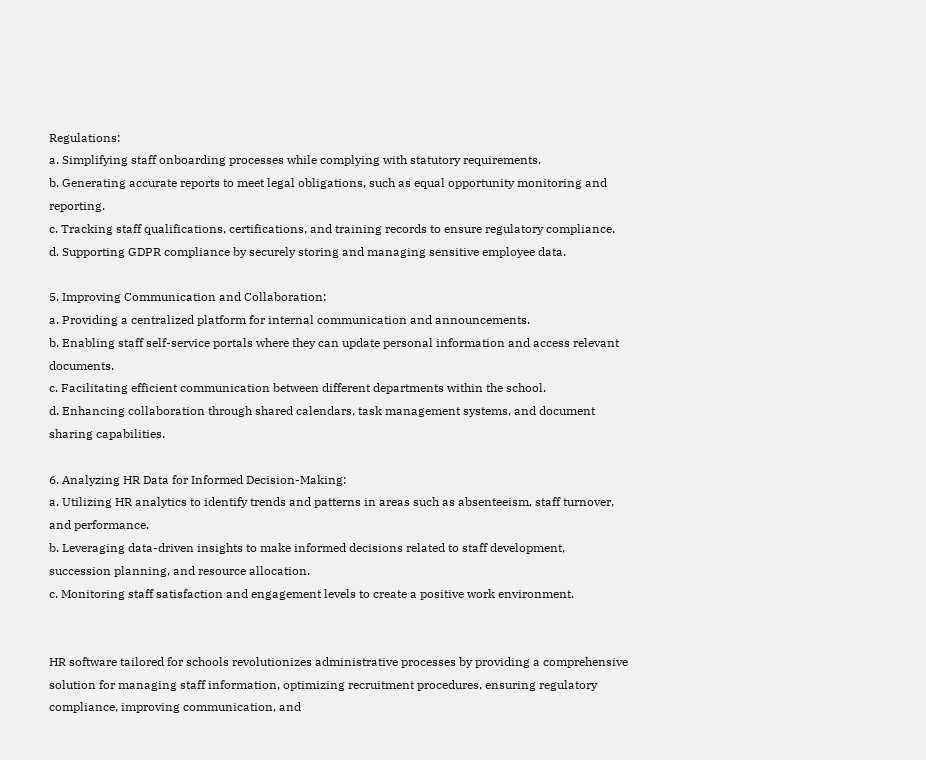Regulations:
a. Simplifying staff onboarding processes while complying with statutory requirements.
b. Generating accurate reports to meet legal obligations, such as equal opportunity monitoring and reporting.
c. Tracking staff qualifications, certifications, and training records to ensure regulatory compliance.
d. Supporting GDPR compliance by securely storing and managing sensitive employee data.

5. Improving Communication and Collaboration:
a. Providing a centralized platform for internal communication and announcements.
b. Enabling staff self-service portals where they can update personal information and access relevant documents.
c. Facilitating efficient communication between different departments within the school.
d. Enhancing collaboration through shared calendars, task management systems, and document sharing capabilities.

6. Analyzing HR Data for Informed Decision-Making:
a. Utilizing HR analytics to identify trends and patterns in areas such as absenteeism, staff turnover, and performance.
b. Leveraging data-driven insights to make informed decisions related to staff development, succession planning, and resource allocation.
c. Monitoring staff satisfaction and engagement levels to create a positive work environment.


HR software tailored for schools revolutionizes administrative processes by providing a comprehensive solution for managing staff information, optimizing recruitment procedures, ensuring regulatory compliance, improving communication, and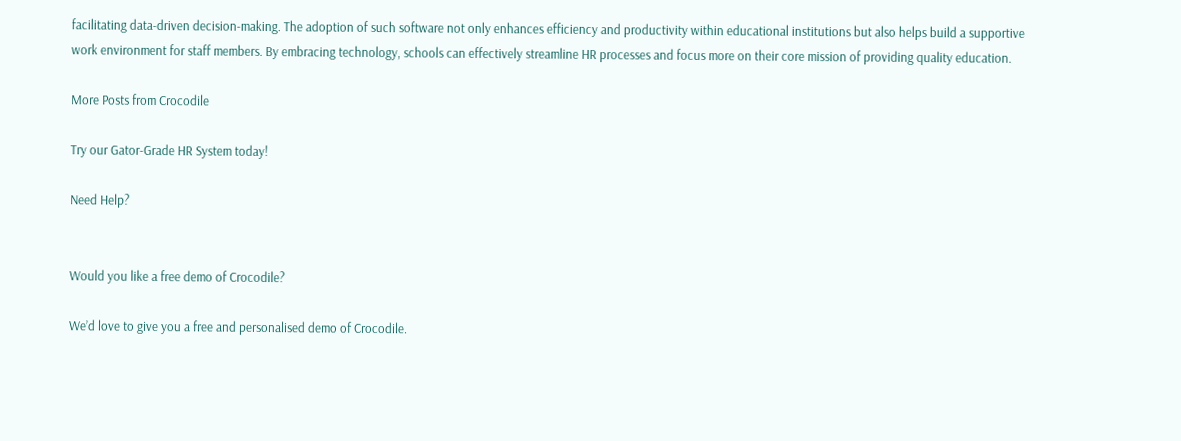facilitating data-driven decision-making. The adoption of such software not only enhances efficiency and productivity within educational institutions but also helps build a supportive work environment for staff members. By embracing technology, schools can effectively streamline HR processes and focus more on their core mission of providing quality education.

More Posts from Crocodile

Try our Gator-Grade HR System today!

Need Help?


Would you like a free demo of Crocodile?

We’d love to give you a free and personalised demo of Crocodile.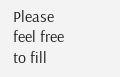Please feel free to fill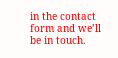in the contact form and we’ll be in touch.